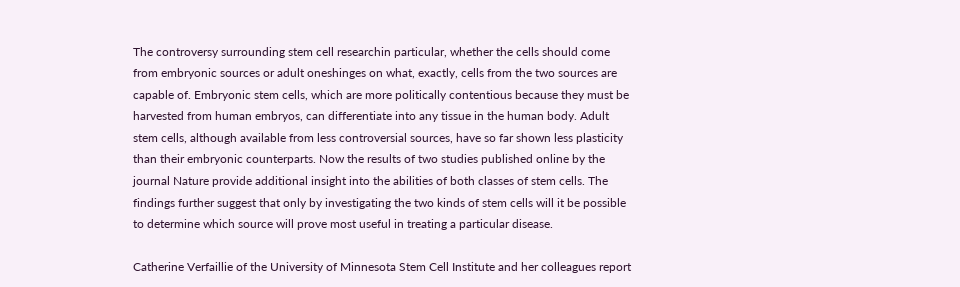The controversy surrounding stem cell researchin particular, whether the cells should come from embryonic sources or adult oneshinges on what, exactly, cells from the two sources are capable of. Embryonic stem cells, which are more politically contentious because they must be harvested from human embryos, can differentiate into any tissue in the human body. Adult stem cells, although available from less controversial sources, have so far shown less plasticity than their embryonic counterparts. Now the results of two studies published online by the journal Nature provide additional insight into the abilities of both classes of stem cells. The findings further suggest that only by investigating the two kinds of stem cells will it be possible to determine which source will prove most useful in treating a particular disease.

Catherine Verfaillie of the University of Minnesota Stem Cell Institute and her colleagues report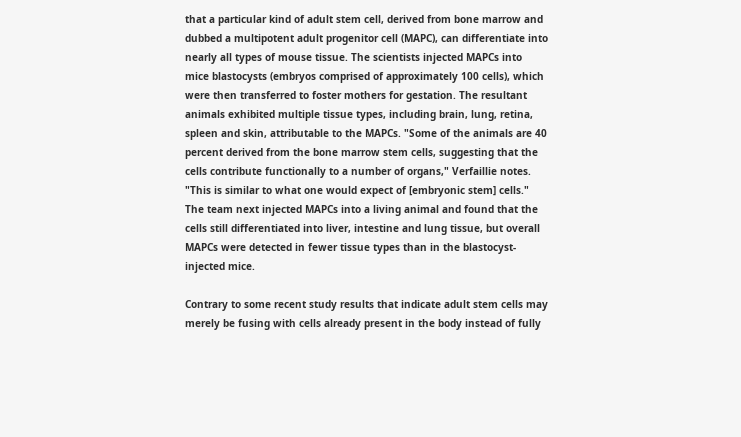that a particular kind of adult stem cell, derived from bone marrow and dubbed a multipotent adult progenitor cell (MAPC), can differentiate into nearly all types of mouse tissue. The scientists injected MAPCs into mice blastocysts (embryos comprised of approximately 100 cells), which were then transferred to foster mothers for gestation. The resultant animals exhibited multiple tissue types, including brain, lung, retina, spleen and skin, attributable to the MAPCs. "Some of the animals are 40 percent derived from the bone marrow stem cells, suggesting that the cells contribute functionally to a number of organs," Verfaillie notes. "This is similar to what one would expect of [embryonic stem] cells." The team next injected MAPCs into a living animal and found that the cells still differentiated into liver, intestine and lung tissue, but overall MAPCs were detected in fewer tissue types than in the blastocyst-injected mice.

Contrary to some recent study results that indicate adult stem cells may merely be fusing with cells already present in the body instead of fully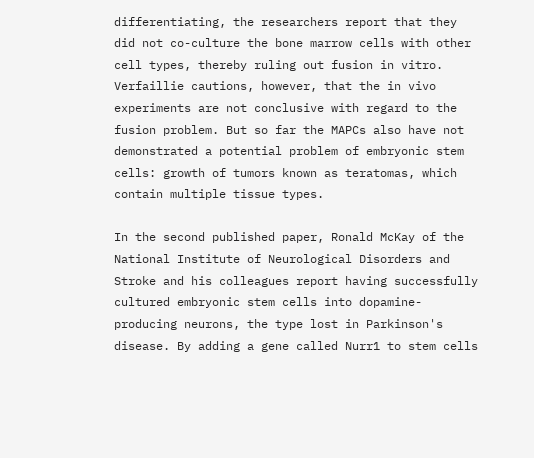differentiating, the researchers report that they did not co-culture the bone marrow cells with other cell types, thereby ruling out fusion in vitro. Verfaillie cautions, however, that the in vivo experiments are not conclusive with regard to the fusion problem. But so far the MAPCs also have not demonstrated a potential problem of embryonic stem cells: growth of tumors known as teratomas, which contain multiple tissue types.

In the second published paper, Ronald McKay of the National Institute of Neurological Disorders and Stroke and his colleagues report having successfully cultured embryonic stem cells into dopamine-producing neurons, the type lost in Parkinson's disease. By adding a gene called Nurr1 to stem cells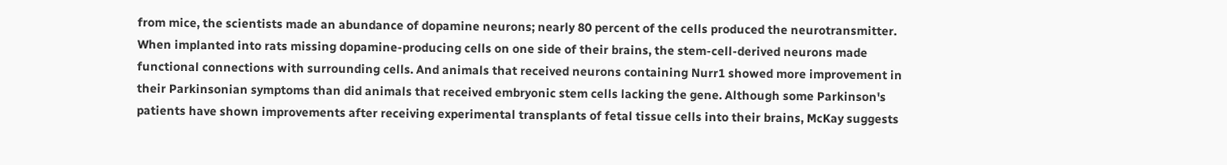from mice, the scientists made an abundance of dopamine neurons; nearly 80 percent of the cells produced the neurotransmitter. When implanted into rats missing dopamine-producing cells on one side of their brains, the stem-cell-derived neurons made functional connections with surrounding cells. And animals that received neurons containing Nurr1 showed more improvement in their Parkinsonian symptoms than did animals that received embryonic stem cells lacking the gene. Although some Parkinson's patients have shown improvements after receiving experimental transplants of fetal tissue cells into their brains, McKay suggests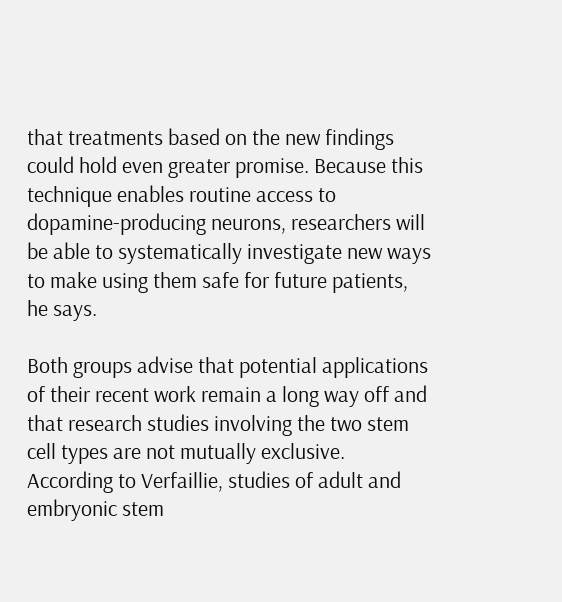that treatments based on the new findings could hold even greater promise. Because this technique enables routine access to dopamine-producing neurons, researchers will be able to systematically investigate new ways to make using them safe for future patients, he says.

Both groups advise that potential applications of their recent work remain a long way off and that research studies involving the two stem cell types are not mutually exclusive. According to Verfaillie, studies of adult and embryonic stem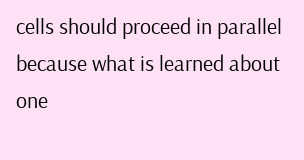cells should proceed in parallel because what is learned about one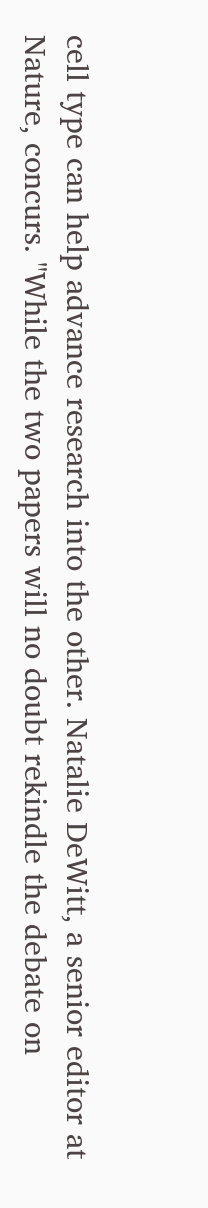cell type can help advance research into the other. Natalie DeWitt, a senior editor at Nature, concurs. "While the two papers will no doubt rekindle the debate on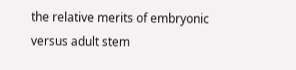the relative merits of embryonic versus adult stem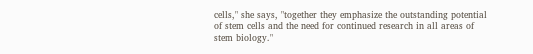cells," she says, "together they emphasize the outstanding potential of stem cells and the need for continued research in all areas of stem biology."